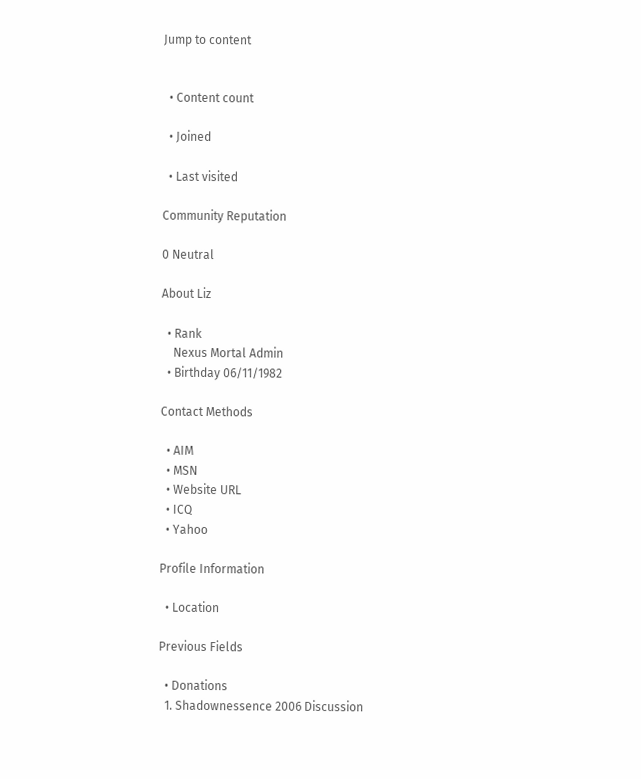Jump to content


  • Content count

  • Joined

  • Last visited

Community Reputation

0 Neutral

About Liz

  • Rank
    Nexus Mortal Admin
  • Birthday 06/11/1982

Contact Methods

  • AIM
  • MSN
  • Website URL
  • ICQ
  • Yahoo

Profile Information

  • Location

Previous Fields

  • Donations
  1. Shadownessence 2006 Discussion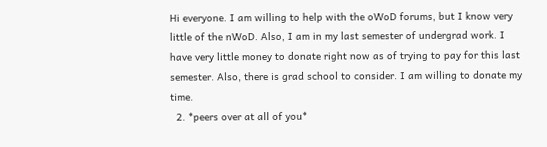Hi everyone. I am willing to help with the oWoD forums, but I know very little of the nWoD. Also, I am in my last semester of undergrad work. I have very little money to donate right now as of trying to pay for this last semester. Also, there is grad school to consider. I am willing to donate my time.
  2. *peers over at all of you*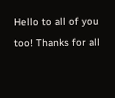Hello to all of you too! Thanks for all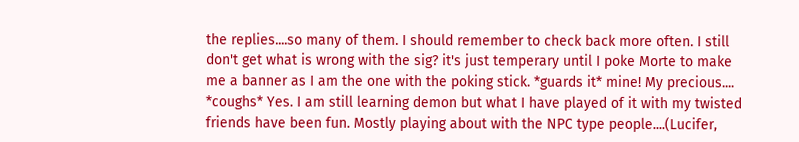the replies....so many of them. I should remember to check back more often. I still don't get what is wrong with the sig? it's just temperary until I poke Morte to make me a banner as I am the one with the poking stick. *guards it* mine! My precious.... *coughs* Yes. I am still learning demon but what I have played of it with my twisted friends have been fun. Mostly playing about with the NPC type people....(Lucifer,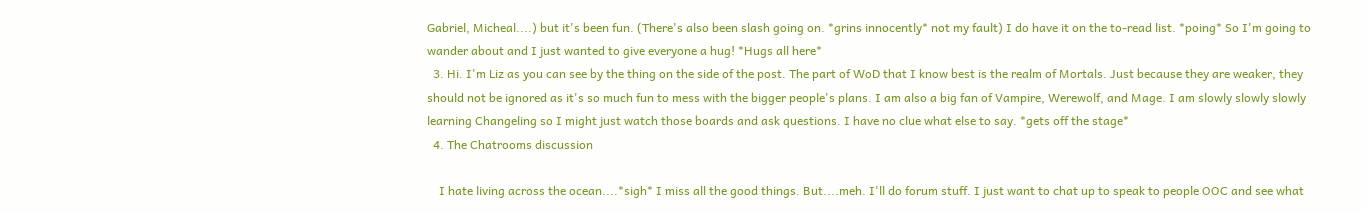Gabriel, Micheal....) but it's been fun. (There's also been slash going on. *grins innocently* not my fault) I do have it on the to-read list. *poing* So I'm going to wander about and I just wanted to give everyone a hug! *Hugs all here*
  3. Hi. I'm Liz as you can see by the thing on the side of the post. The part of WoD that I know best is the realm of Mortals. Just because they are weaker, they should not be ignored as it's so much fun to mess with the bigger people's plans. I am also a big fan of Vampire, Werewolf, and Mage. I am slowly slowly slowly learning Changeling so I might just watch those boards and ask questions. I have no clue what else to say. *gets off the stage*
  4. The Chatrooms discussion

    I hate living across the ocean....*sigh* I miss all the good things. But....meh. I'll do forum stuff. I just want to chat up to speak to people OOC and see what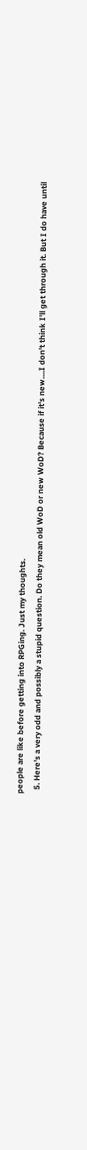people are like before getting into RPGing. Just my thoughts.
  5. Here's a very odd and possibly a stupid question. Do they mean old WoD or new WoD? Because if it's new....I don't think I'll get through it. But I do have until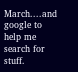March....and google to help me search for stuff.